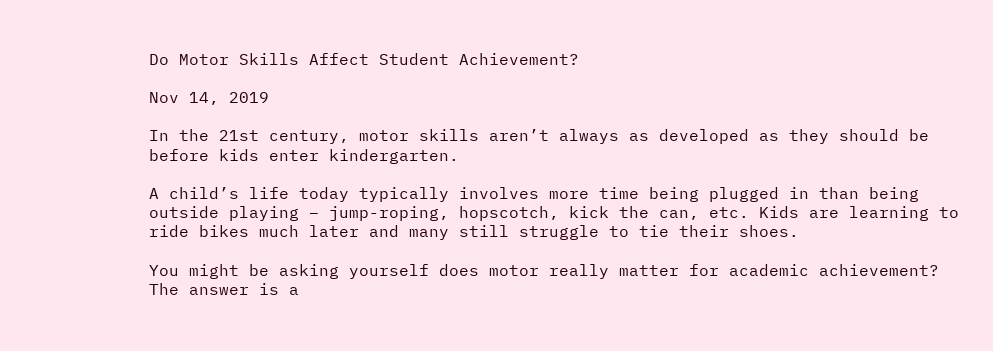Do Motor Skills Affect Student Achievement?

Nov 14, 2019

In the 21st century, motor skills aren’t always as developed as they should be before kids enter kindergarten.

A child’s life today typically involves more time being plugged in than being outside playing – jump-roping, hopscotch, kick the can, etc. Kids are learning to ride bikes much later and many still struggle to tie their shoes.

You might be asking yourself does motor really matter for academic achievement? The answer is a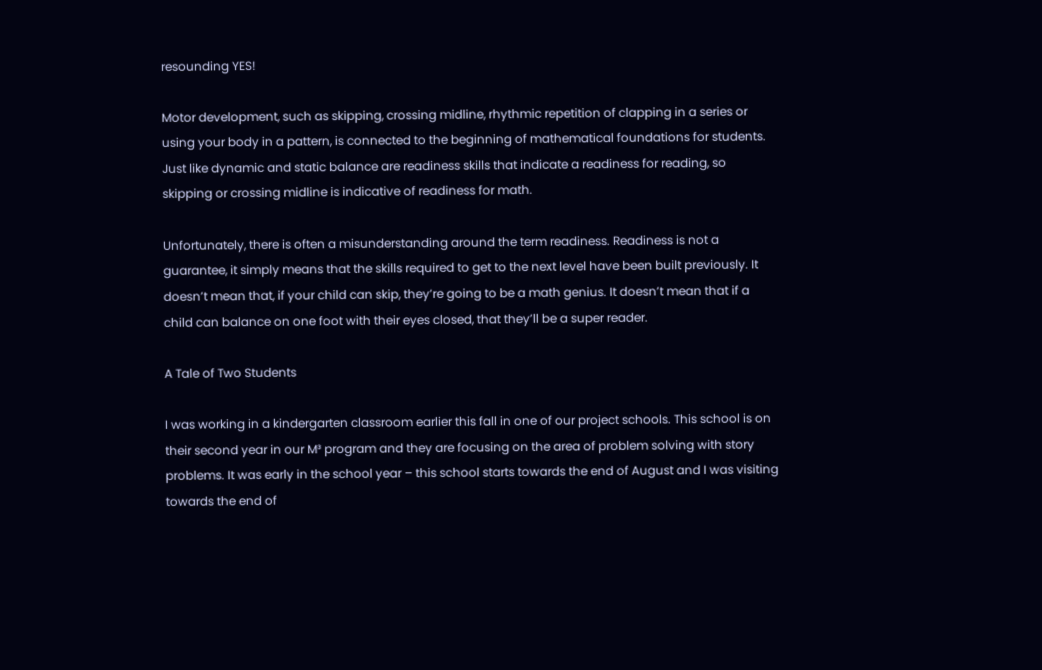resounding YES!

Motor development, such as skipping, crossing midline, rhythmic repetition of clapping in a series or using your body in a pattern, is connected to the beginning of mathematical foundations for students. Just like dynamic and static balance are readiness skills that indicate a readiness for reading, so skipping or crossing midline is indicative of readiness for math.

Unfortunately, there is often a misunderstanding around the term readiness. Readiness is not a guarantee, it simply means that the skills required to get to the next level have been built previously. It doesn’t mean that, if your child can skip, they’re going to be a math genius. It doesn’t mean that if a child can balance on one foot with their eyes closed, that they’ll be a super reader.

A Tale of Two Students

I was working in a kindergarten classroom earlier this fall in one of our project schools. This school is on their second year in our M³ program and they are focusing on the area of problem solving with story problems. It was early in the school year – this school starts towards the end of August and I was visiting towards the end of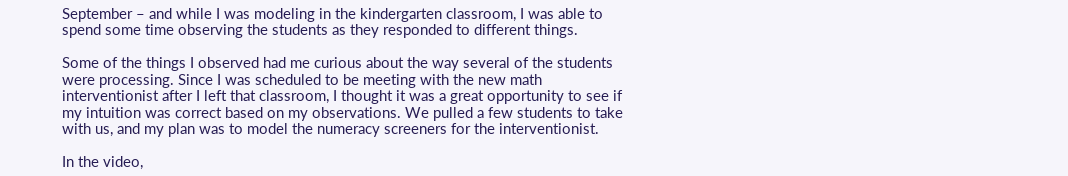September – and while I was modeling in the kindergarten classroom, I was able to spend some time observing the students as they responded to different things.

Some of the things I observed had me curious about the way several of the students were processing. Since I was scheduled to be meeting with the new math interventionist after I left that classroom, I thought it was a great opportunity to see if my intuition was correct based on my observations. We pulled a few students to take with us, and my plan was to model the numeracy screeners for the interventionist.

In the video,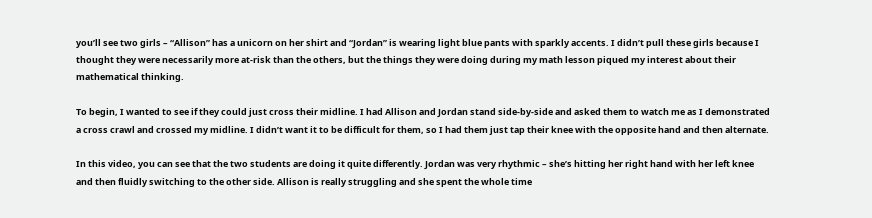you’ll see two girls – “Allison” has a unicorn on her shirt and “Jordan” is wearing light blue pants with sparkly accents. I didn’t pull these girls because I thought they were necessarily more at-risk than the others, but the things they were doing during my math lesson piqued my interest about their mathematical thinking.

To begin, I wanted to see if they could just cross their midline. I had Allison and Jordan stand side-by-side and asked them to watch me as I demonstrated a cross crawl and crossed my midline. I didn’t want it to be difficult for them, so I had them just tap their knee with the opposite hand and then alternate.

In this video, you can see that the two students are doing it quite differently. Jordan was very rhythmic – she’s hitting her right hand with her left knee and then fluidly switching to the other side. Allison is really struggling and she spent the whole time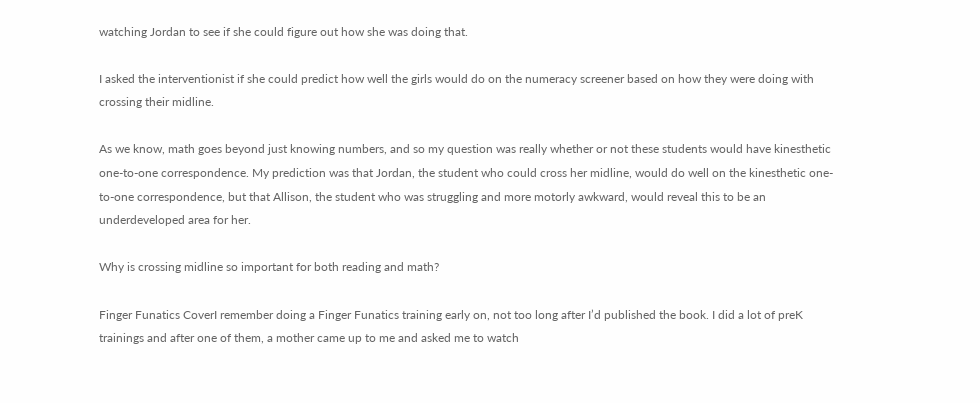watching Jordan to see if she could figure out how she was doing that.

I asked the interventionist if she could predict how well the girls would do on the numeracy screener based on how they were doing with crossing their midline.

As we know, math goes beyond just knowing numbers, and so my question was really whether or not these students would have kinesthetic one-to-one correspondence. My prediction was that Jordan, the student who could cross her midline, would do well on the kinesthetic one-to-one correspondence, but that Allison, the student who was struggling and more motorly awkward, would reveal this to be an underdeveloped area for her.

Why is crossing midline so important for both reading and math?

Finger Funatics CoverI remember doing a Finger Funatics training early on, not too long after I’d published the book. I did a lot of preK trainings and after one of them, a mother came up to me and asked me to watch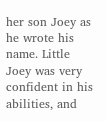her son Joey as he wrote his name. Little Joey was very confident in his abilities, and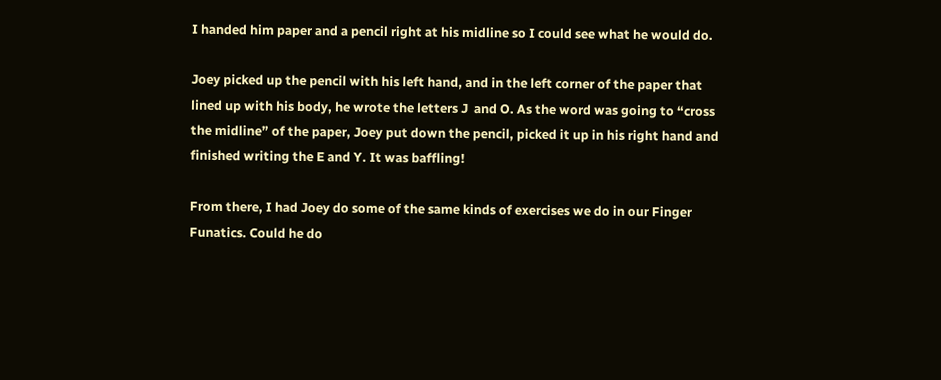I handed him paper and a pencil right at his midline so I could see what he would do.

Joey picked up the pencil with his left hand, and in the left corner of the paper that lined up with his body, he wrote the letters J  and O. As the word was going to “cross the midline” of the paper, Joey put down the pencil, picked it up in his right hand and finished writing the E and Y. It was baffling!

From there, I had Joey do some of the same kinds of exercises we do in our Finger Funatics. Could he do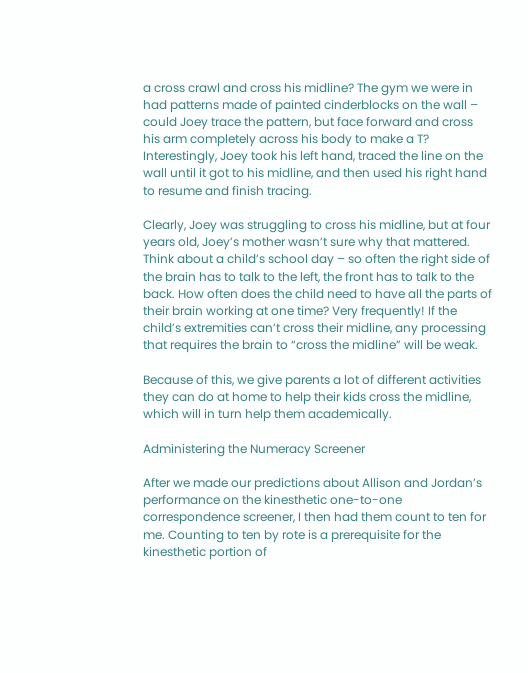a cross crawl and cross his midline? The gym we were in had patterns made of painted cinderblocks on the wall – could Joey trace the pattern, but face forward and cross his arm completely across his body to make a T? Interestingly, Joey took his left hand, traced the line on the wall until it got to his midline, and then used his right hand to resume and finish tracing.

Clearly, Joey was struggling to cross his midline, but at four years old, Joey’s mother wasn’t sure why that mattered. Think about a child’s school day – so often the right side of the brain has to talk to the left, the front has to talk to the back. How often does the child need to have all the parts of their brain working at one time? Very frequently! If the child’s extremities can’t cross their midline, any processing that requires the brain to “cross the midline” will be weak.

Because of this, we give parents a lot of different activities they can do at home to help their kids cross the midline, which will in turn help them academically.

Administering the Numeracy Screener

After we made our predictions about Allison and Jordan’s performance on the kinesthetic one-to-one correspondence screener, I then had them count to ten for me. Counting to ten by rote is a prerequisite for the kinesthetic portion of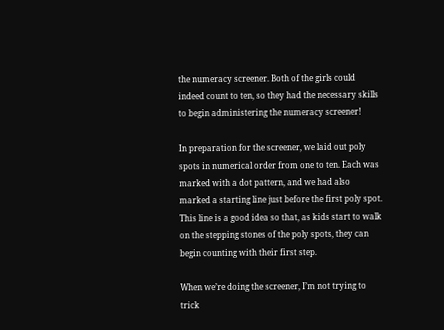the numeracy screener. Both of the girls could indeed count to ten, so they had the necessary skills to begin administering the numeracy screener!

In preparation for the screener, we laid out poly spots in numerical order from one to ten. Each was marked with a dot pattern, and we had also marked a starting line just before the first poly spot. This line is a good idea so that, as kids start to walk on the stepping stones of the poly spots, they can begin counting with their first step.

When we’re doing the screener, I’m not trying to trick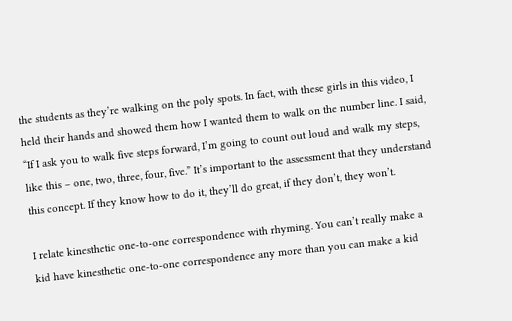the students as they’re walking on the poly spots. In fact, with these girls in this video, I held their hands and showed them how I wanted them to walk on the number line. I said, “If I ask you to walk five steps forward, I’m going to count out loud and walk my steps, like this – one, two, three, four, five.” It’s important to the assessment that they understand this concept. If they know how to do it, they’ll do great, if they don’t, they won’t.

I relate kinesthetic one-to-one correspondence with rhyming. You can’t really make a kid have kinesthetic one-to-one correspondence any more than you can make a kid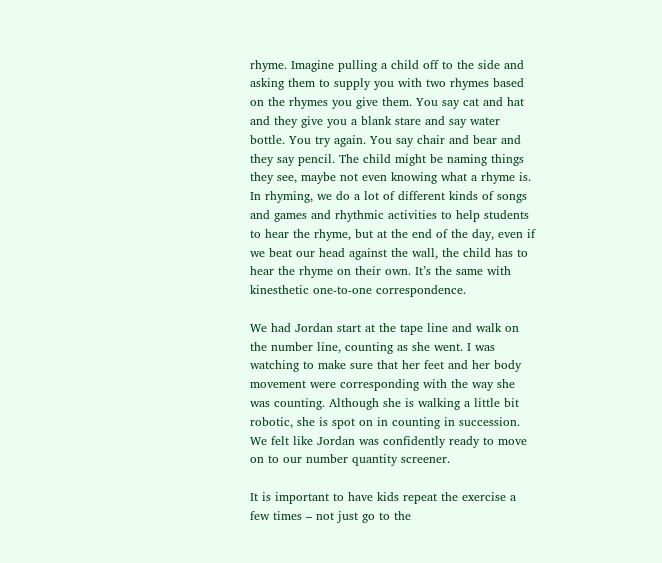rhyme. Imagine pulling a child off to the side and asking them to supply you with two rhymes based on the rhymes you give them. You say cat and hat and they give you a blank stare and say water bottle. You try again. You say chair and bear and they say pencil. The child might be naming things they see, maybe not even knowing what a rhyme is. In rhyming, we do a lot of different kinds of songs and games and rhythmic activities to help students to hear the rhyme, but at the end of the day, even if we beat our head against the wall, the child has to hear the rhyme on their own. It’s the same with kinesthetic one-to-one correspondence.

We had Jordan start at the tape line and walk on the number line, counting as she went. I was watching to make sure that her feet and her body movement were corresponding with the way she was counting. Although she is walking a little bit robotic, she is spot on in counting in succession. We felt like Jordan was confidently ready to move on to our number quantity screener.

It is important to have kids repeat the exercise a few times – not just go to the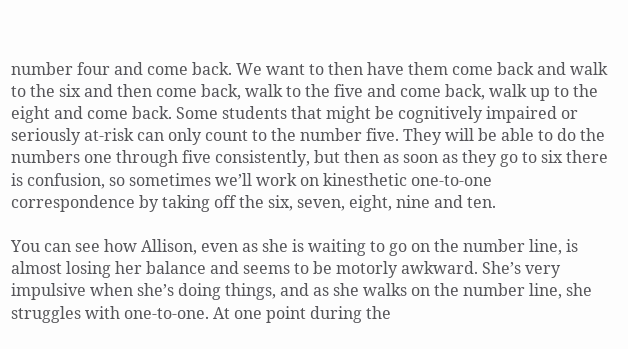number four and come back. We want to then have them come back and walk to the six and then come back, walk to the five and come back, walk up to the eight and come back. Some students that might be cognitively impaired or seriously at-risk can only count to the number five. They will be able to do the numbers one through five consistently, but then as soon as they go to six there is confusion, so sometimes we’ll work on kinesthetic one-to-one correspondence by taking off the six, seven, eight, nine and ten.

You can see how Allison, even as she is waiting to go on the number line, is almost losing her balance and seems to be motorly awkward. She’s very impulsive when she’s doing things, and as she walks on the number line, she struggles with one-to-one. At one point during the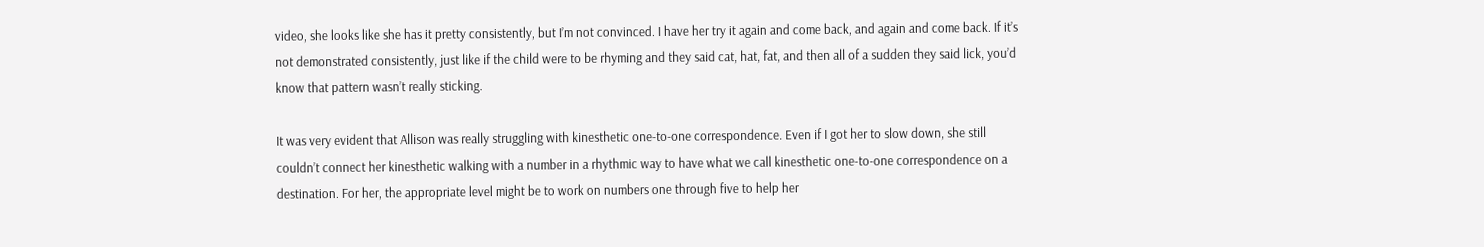video, she looks like she has it pretty consistently, but I’m not convinced. I have her try it again and come back, and again and come back. If it’s not demonstrated consistently, just like if the child were to be rhyming and they said cat, hat, fat, and then all of a sudden they said lick, you’d know that pattern wasn’t really sticking.

It was very evident that Allison was really struggling with kinesthetic one-to-one correspondence. Even if I got her to slow down, she still couldn’t connect her kinesthetic walking with a number in a rhythmic way to have what we call kinesthetic one-to-one correspondence on a destination. For her, the appropriate level might be to work on numbers one through five to help her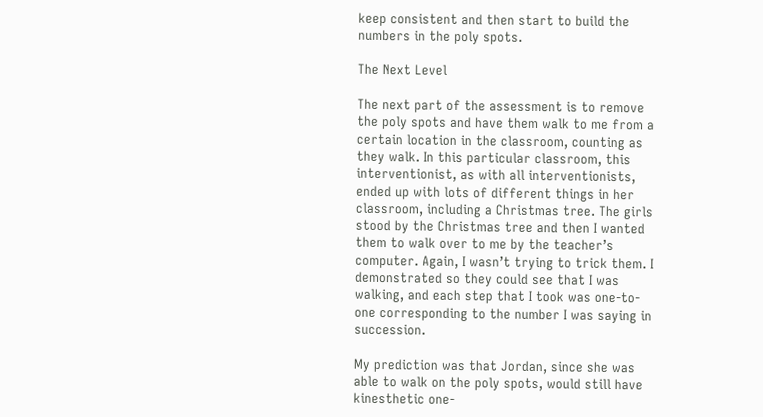keep consistent and then start to build the numbers in the poly spots.

The Next Level

The next part of the assessment is to remove the poly spots and have them walk to me from a certain location in the classroom, counting as they walk. In this particular classroom, this interventionist, as with all interventionists, ended up with lots of different things in her classroom, including a Christmas tree. The girls stood by the Christmas tree and then I wanted them to walk over to me by the teacher’s computer. Again, I wasn’t trying to trick them. I demonstrated so they could see that I was walking, and each step that I took was one-to-one corresponding to the number I was saying in succession.

My prediction was that Jordan, since she was able to walk on the poly spots, would still have kinesthetic one-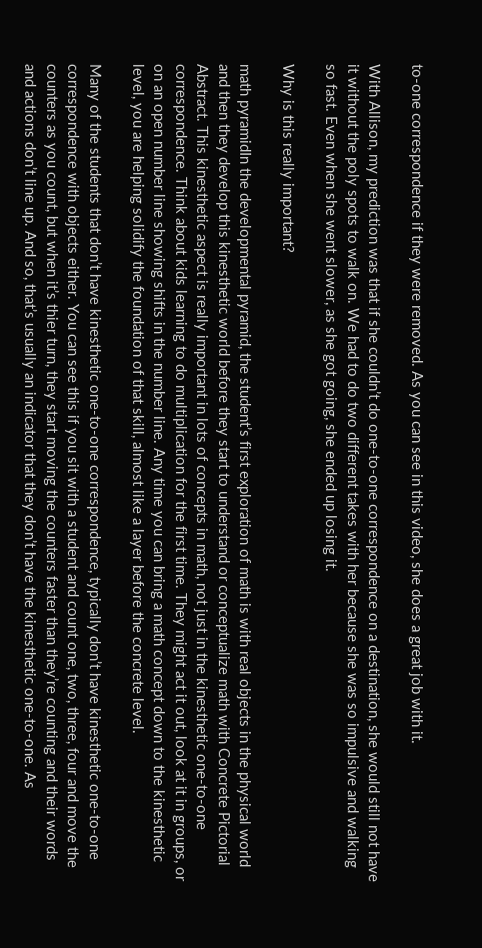to-one correspondence if they were removed. As you can see in this video, she does a great job with it.

With Allison, my prediction was that if she couldn’t do one-to-one correspondence on a destination, she would still not have it without the poly spots to walk on. We had to do two different takes with her because she was so impulsive and walking so fast. Even when she went slower, as she got going, she ended up losing it.

Why is this really important?

math pyramidIn the developmental pyramid, the student’s first exploration of math is with real objects in the physical world and then they develop this kinesthetic world before they start to understand or conceptualize math with Concrete Pictorial Abstract. This kinesthetic aspect is really important in lots of concepts in math, not just in the kinesthetic one-to-one correspondence. Think about kids learning to do multiplication for the first time. They might act it out, look at it in groups, or on an open number line showing shifts in the number line. Any time you can bring a math concept down to the kinesthetic level, you are helping solidify the foundation of that skill, almost like a layer before the concrete level.

Many of the students that don’t have kinesthetic one-to-one correspondence, typically don’t have kinesthetic one-to-one correspondence with objects either. You can see this if you sit with a student and count one, two, three, four and move the counters as you count, but when it’s thier turn, they start moving the counters faster than they’re counting and their words and actions don’t line up. And so, that’s usually an indicator that they don’t have the kinesthetic one-to-one. As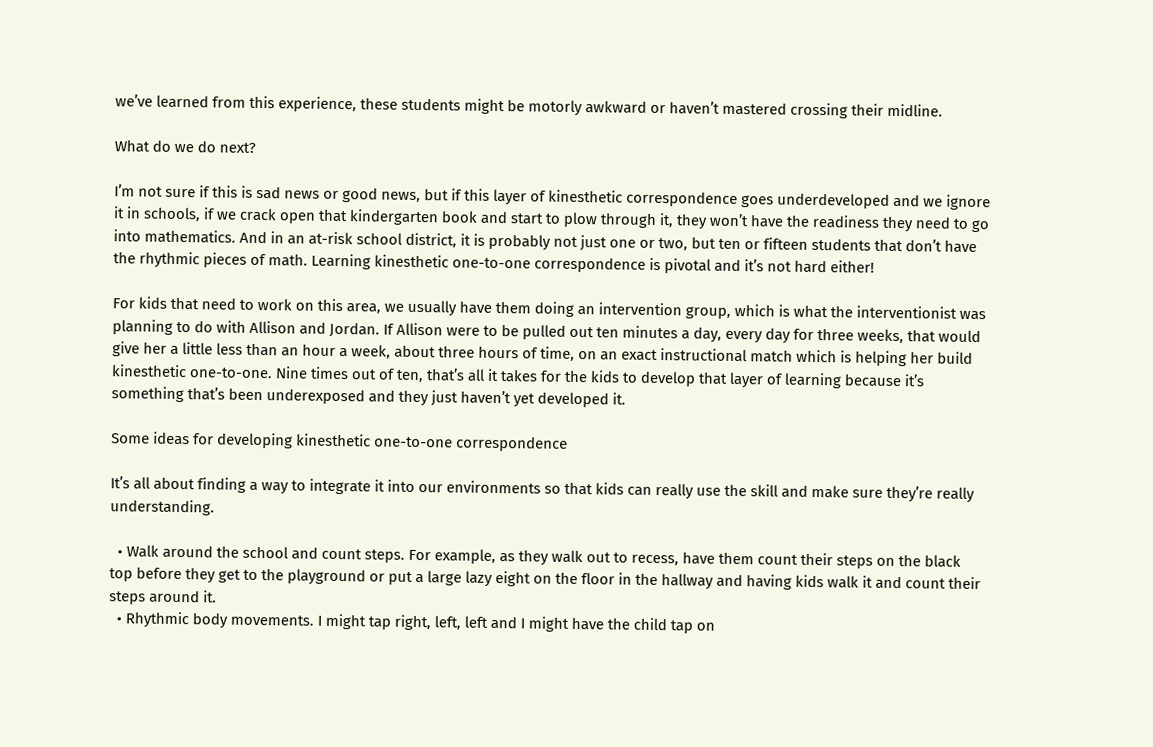we’ve learned from this experience, these students might be motorly awkward or haven’t mastered crossing their midline.

What do we do next?

I’m not sure if this is sad news or good news, but if this layer of kinesthetic correspondence goes underdeveloped and we ignore it in schools, if we crack open that kindergarten book and start to plow through it, they won’t have the readiness they need to go into mathematics. And in an at-risk school district, it is probably not just one or two, but ten or fifteen students that don’t have the rhythmic pieces of math. Learning kinesthetic one-to-one correspondence is pivotal and it’s not hard either!

For kids that need to work on this area, we usually have them doing an intervention group, which is what the interventionist was planning to do with Allison and Jordan. If Allison were to be pulled out ten minutes a day, every day for three weeks, that would give her a little less than an hour a week, about three hours of time, on an exact instructional match which is helping her build kinesthetic one-to-one. Nine times out of ten, that’s all it takes for the kids to develop that layer of learning because it’s something that’s been underexposed and they just haven’t yet developed it.

Some ideas for developing kinesthetic one-to-one correspondence

It’s all about finding a way to integrate it into our environments so that kids can really use the skill and make sure they’re really understanding.

  • Walk around the school and count steps. For example, as they walk out to recess, have them count their steps on the black top before they get to the playground or put a large lazy eight on the floor in the hallway and having kids walk it and count their steps around it.
  • Rhythmic body movements. I might tap right, left, left and I might have the child tap on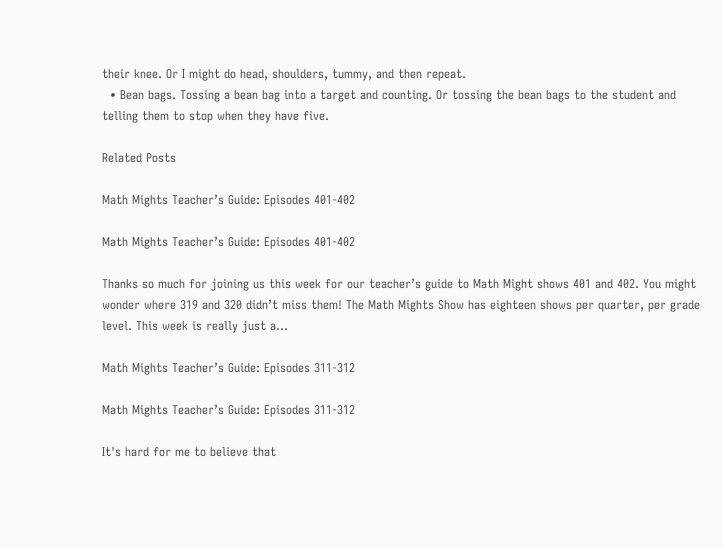their knee. Or I might do head, shoulders, tummy, and then repeat.
  • Bean bags. Tossing a bean bag into a target and counting. Or tossing the bean bags to the student and telling them to stop when they have five.

Related Posts

Math Mights Teacher’s Guide: Episodes 401-402

Math Mights Teacher’s Guide: Episodes 401-402

Thanks so much for joining us this week for our teacher’s guide to Math Might shows 401 and 402. You might wonder where 319 and 320 didn’t miss them! The Math Mights Show has eighteen shows per quarter, per grade level. This week is really just a...

Math Mights Teacher’s Guide: Episodes 311-312

Math Mights Teacher’s Guide: Episodes 311-312

It's hard for me to believe that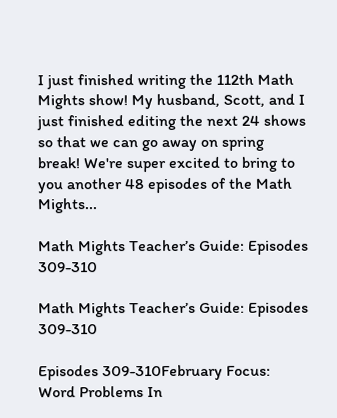I just finished writing the 112th Math Mights show! My husband, Scott, and I just finished editing the next 24 shows so that we can go away on spring break! We're super excited to bring to you another 48 episodes of the Math Mights...

Math Mights Teacher’s Guide: Episodes 309-310

Math Mights Teacher’s Guide: Episodes 309-310

Episodes 309-310February Focus: Word Problems In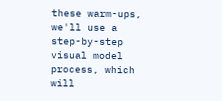these warm-ups, we'll use a step-by-step visual model process, which will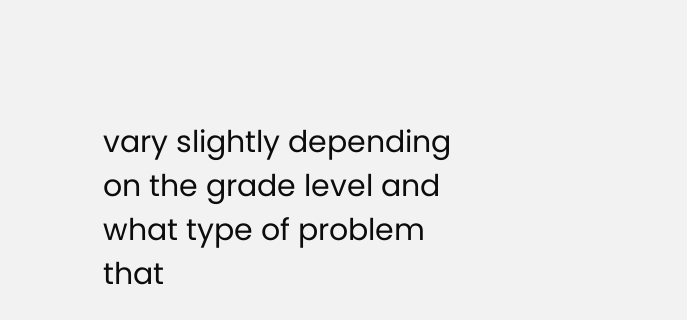vary slightly depending on the grade level and what type of problem that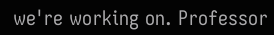we're working on. Professor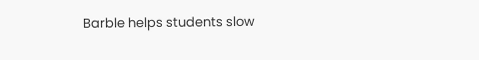Barble helps students slow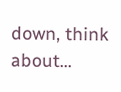down, think about...